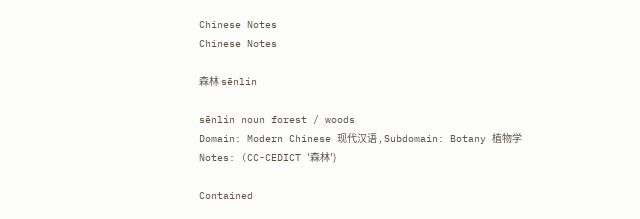Chinese Notes
Chinese Notes

森林 sēnlín

sēnlín noun forest / woods
Domain: Modern Chinese 现代汉语 , Subdomain: Botany 植物学
Notes: (CC-CEDICT '森林')

Contained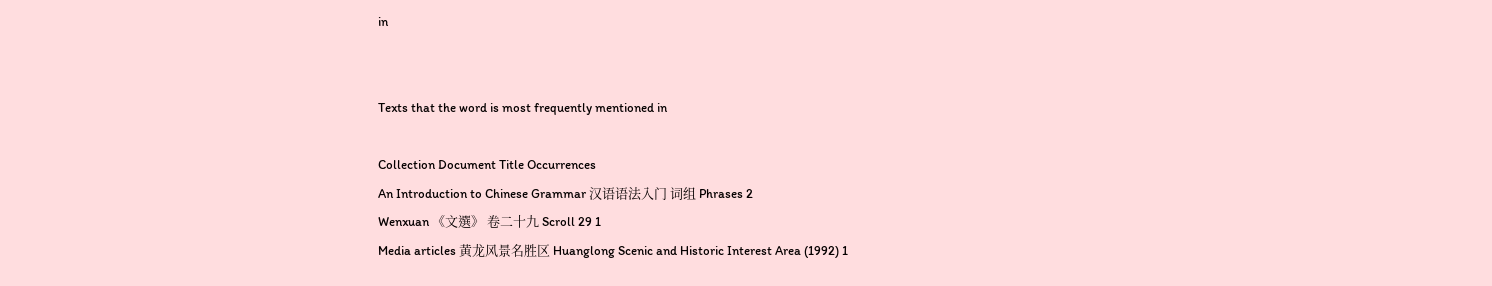in


Texts that the word is most frequently mentioned in

Collection Document Title Occurrences
An Introduction to Chinese Grammar 汉语语法入门 词组 Phrases 2
Wenxuan 《文選》 卷二十九 Scroll 29 1
Media articles 黄龙风景名胜区 Huanglong Scenic and Historic Interest Area (1992) 1